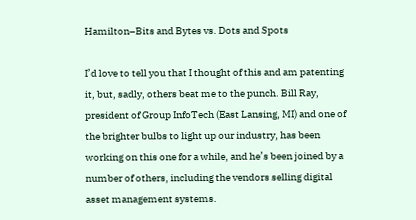Hamilton–Bits and Bytes vs. Dots and Spots

I’d love to tell you that I thought of this and am patenting it, but, sadly, others beat me to the punch. Bill Ray, president of Group InfoTech (East Lansing, MI) and one of the brighter bulbs to light up our industry, has been working on this one for a while, and he’s been joined by a number of others, including the vendors selling digital asset management systems.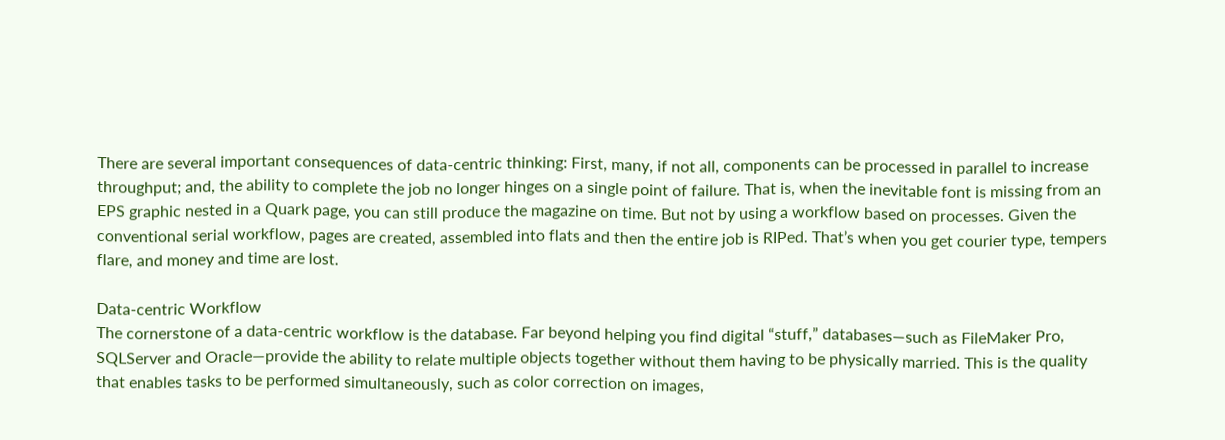There are several important consequences of data-centric thinking: First, many, if not all, components can be processed in parallel to increase throughput; and, the ability to complete the job no longer hinges on a single point of failure. That is, when the inevitable font is missing from an EPS graphic nested in a Quark page, you can still produce the magazine on time. But not by using a workflow based on processes. Given the conventional serial workflow, pages are created, assembled into flats and then the entire job is RIPed. That’s when you get courier type, tempers flare, and money and time are lost.

Data-centric Workflow
The cornerstone of a data-centric workflow is the database. Far beyond helping you find digital “stuff,” databases—such as FileMaker Pro, SQLServer and Oracle—provide the ability to relate multiple objects together without them having to be physically married. This is the quality that enables tasks to be performed simultaneously, such as color correction on images,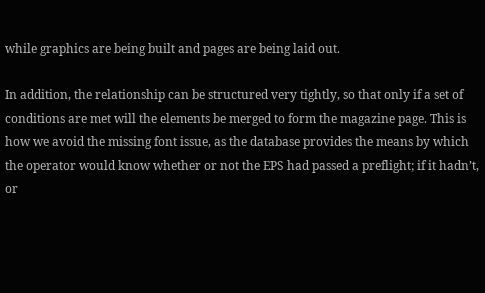while graphics are being built and pages are being laid out.

In addition, the relationship can be structured very tightly, so that only if a set of conditions are met will the elements be merged to form the magazine page. This is how we avoid the missing font issue, as the database provides the means by which the operator would know whether or not the EPS had passed a preflight; if it hadn’t, or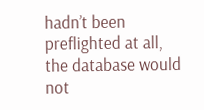hadn’t been preflighted at all, the database would not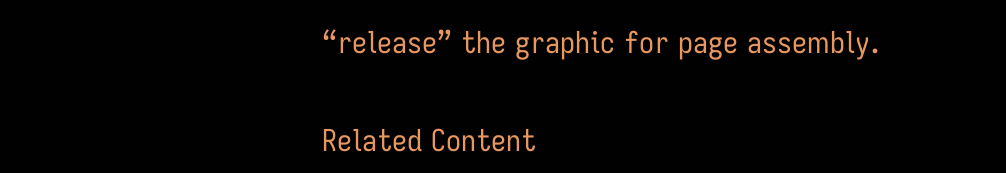“release” the graphic for page assembly.

Related Content